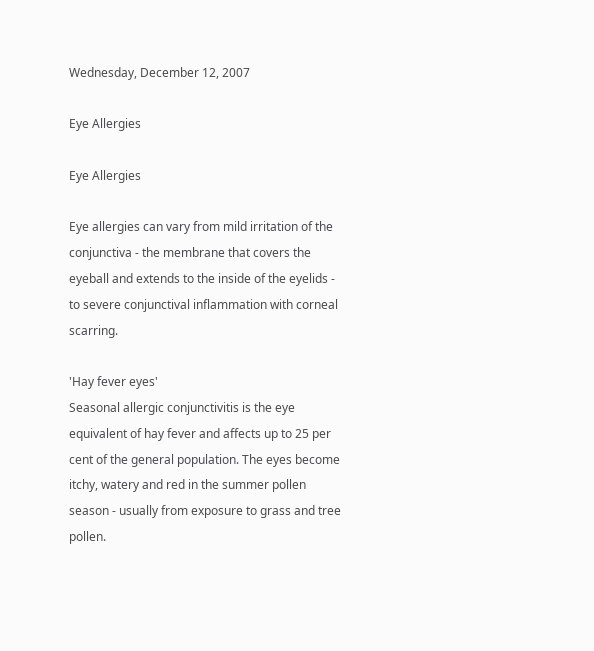Wednesday, December 12, 2007

Eye Allergies

Eye Allergies

Eye allergies can vary from mild irritation of the conjunctiva - the membrane that covers the eyeball and extends to the inside of the eyelids - to severe conjunctival inflammation with corneal scarring.

'Hay fever eyes'
Seasonal allergic conjunctivitis is the eye equivalent of hay fever and affects up to 25 per cent of the general population. The eyes become itchy, watery and red in the summer pollen season - usually from exposure to grass and tree pollen.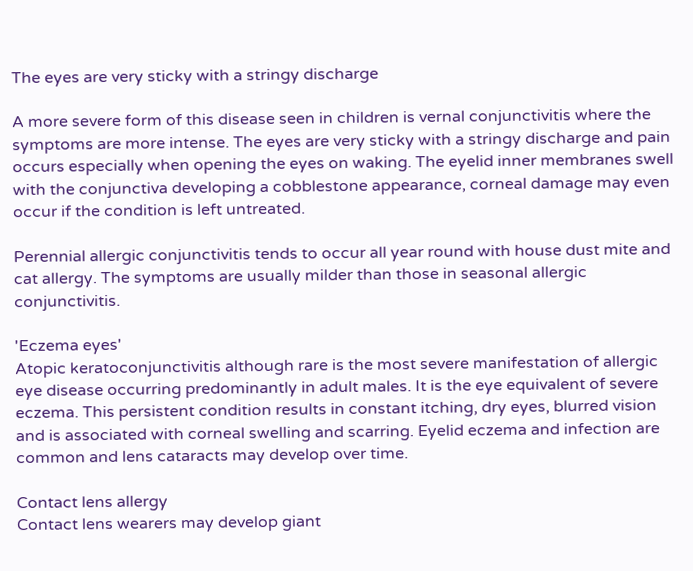The eyes are very sticky with a stringy discharge

A more severe form of this disease seen in children is vernal conjunctivitis where the symptoms are more intense. The eyes are very sticky with a stringy discharge and pain occurs especially when opening the eyes on waking. The eyelid inner membranes swell with the conjunctiva developing a cobblestone appearance, corneal damage may even occur if the condition is left untreated.

Perennial allergic conjunctivitis tends to occur all year round with house dust mite and cat allergy. The symptoms are usually milder than those in seasonal allergic conjunctivitis.

'Eczema eyes'
Atopic keratoconjunctivitis although rare is the most severe manifestation of allergic eye disease occurring predominantly in adult males. It is the eye equivalent of severe eczema. This persistent condition results in constant itching, dry eyes, blurred vision and is associated with corneal swelling and scarring. Eyelid eczema and infection are common and lens cataracts may develop over time.

Contact lens allergy
Contact lens wearers may develop giant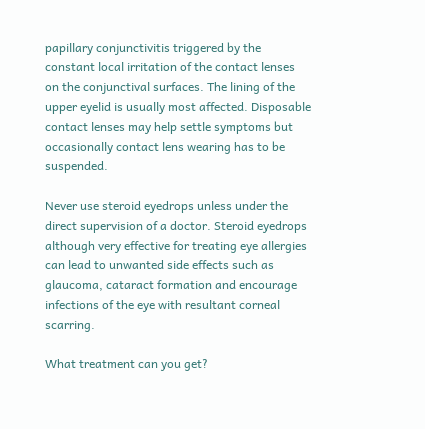papillary conjunctivitis triggered by the constant local irritation of the contact lenses on the conjunctival surfaces. The lining of the upper eyelid is usually most affected. Disposable contact lenses may help settle symptoms but occasionally contact lens wearing has to be suspended.

Never use steroid eyedrops unless under the direct supervision of a doctor. Steroid eyedrops although very effective for treating eye allergies can lead to unwanted side effects such as glaucoma, cataract formation and encourage infections of the eye with resultant corneal scarring.

What treatment can you get?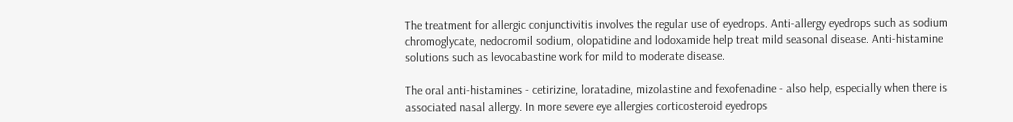The treatment for allergic conjunctivitis involves the regular use of eyedrops. Anti-allergy eyedrops such as sodium chromoglycate, nedocromil sodium, olopatidine and lodoxamide help treat mild seasonal disease. Anti-histamine solutions such as levocabastine work for mild to moderate disease.

The oral anti-histamines - cetirizine, loratadine, mizolastine and fexofenadine - also help, especially when there is associated nasal allergy. In more severe eye allergies corticosteroid eyedrops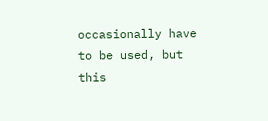occasionally have to be used, but this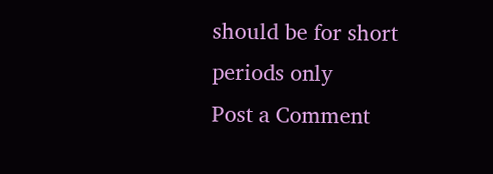should be for short periods only
Post a Comment